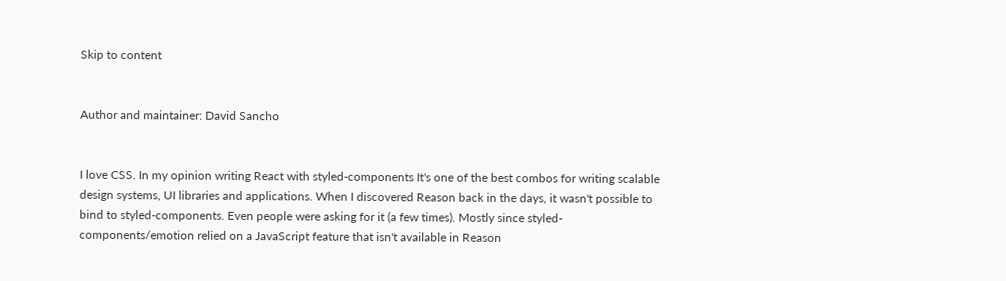Skip to content


Author and maintainer: David Sancho


I love CSS. In my opinion writing React with styled-components It's one of the best combos for writing scalable design systems, UI libraries and applications. When I discovered Reason back in the days, it wasn't possible to bind to styled-components. Even people were asking for it (a few times). Mostly since styled-components/emotion relied on a JavaScript feature that isn't available in Reason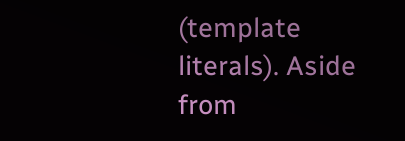(template literals). Aside from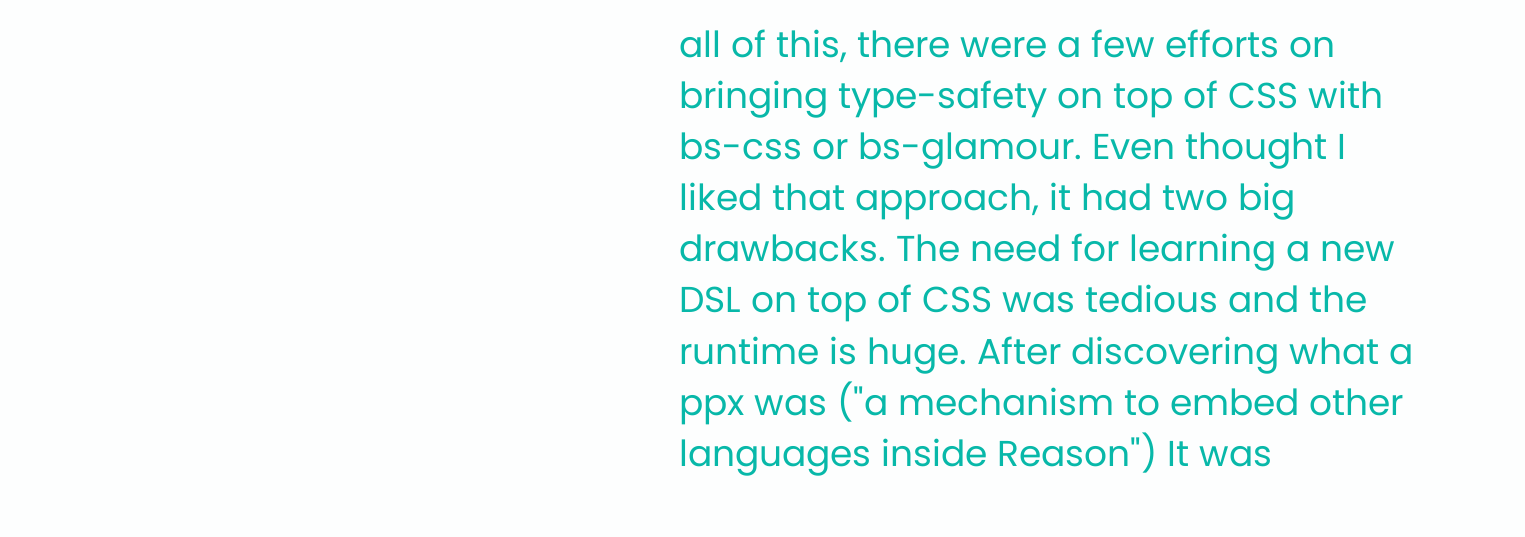all of this, there were a few efforts on bringing type-safety on top of CSS with bs-css or bs-glamour. Even thought I liked that approach, it had two big drawbacks. The need for learning a new DSL on top of CSS was tedious and the runtime is huge. After discovering what a ppx was ("a mechanism to embed other languages inside Reason") It was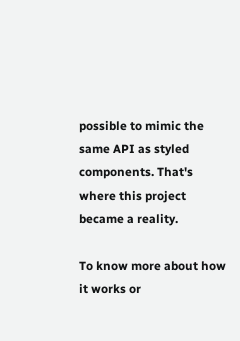possible to mimic the same API as styled components. That's where this project became a reality.

To know more about how it works or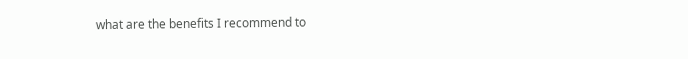what are the benefits I recommend to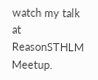watch my talk at ReasonSTHLM Meetup.